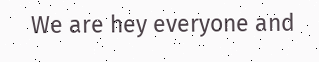We are hey everyone and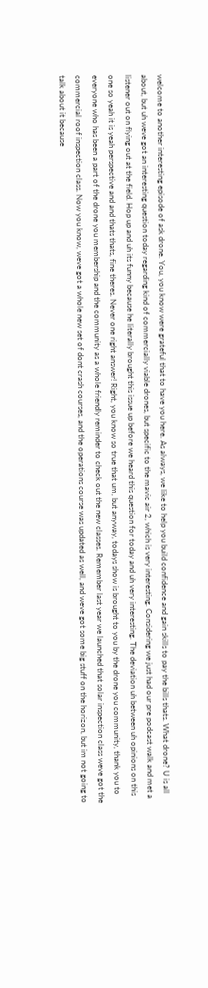welcome to another interesting episode of ask drone. You, you know were grateful that to have you here. As always, we like to help you build confidence and gain skills to pay the bills thats. What drone? U is all about, but uh weve got an interesting question today regarding kind of commercially viable drones, but specific to the mavic air 2, which is very interesting. Considering we just had our pre podcast walk and met a listener out on flying out at the field. Hop up and uh its funny because he literally brought this issue up before we heard this question for today and uh very interesting. The deviation uh between uh opinions on this one so yeah it is yeah perspective and and thats thats, fine theres. Never one right answer! Right, you know so true that um, but anyway, todays show is brought to you by the drone you community, thank you to everyone who has been a part of the drone you membership and the community as a whole friendly reminder to check out the new classes. Remember last year we launched that solar inspection class weve got the commercial roof inspection class. Now you know, weve got a whole new set of dont crash courses, and the operations course was updated as well, and weve got some big stuff on the horizon, but im not going to talk about it because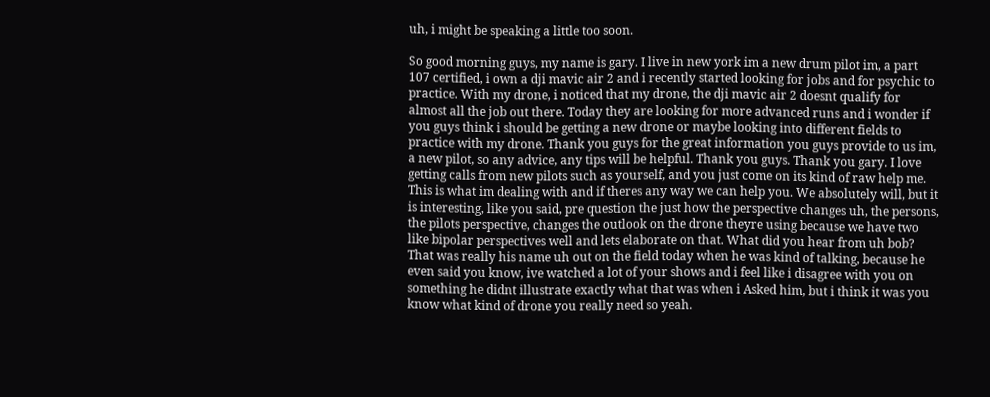uh, i might be speaking a little too soon.

So good morning guys, my name is gary. I live in new york im a new drum pilot im, a part 107 certified, i own a dji mavic air 2 and i recently started looking for jobs and for psychic to practice. With my drone, i noticed that my drone, the dji mavic air 2 doesnt qualify for almost all the job out there. Today they are looking for more advanced runs and i wonder if you guys think i should be getting a new drone or maybe looking into different fields to practice with my drone. Thank you guys for the great information you guys provide to us im, a new pilot, so any advice, any tips will be helpful. Thank you guys. Thank you gary. I love getting calls from new pilots such as yourself, and you just come on its kind of raw help me. This is what im dealing with and if theres any way we can help you. We absolutely will, but it is interesting, like you said, pre question the just how the perspective changes uh, the persons, the pilots perspective, changes the outlook on the drone theyre using because we have two like bipolar perspectives well and lets elaborate on that. What did you hear from uh bob? That was really his name uh out on the field today when he was kind of talking, because he even said you know, ive watched a lot of your shows and i feel like i disagree with you on something he didnt illustrate exactly what that was when i Asked him, but i think it was you know what kind of drone you really need so yeah.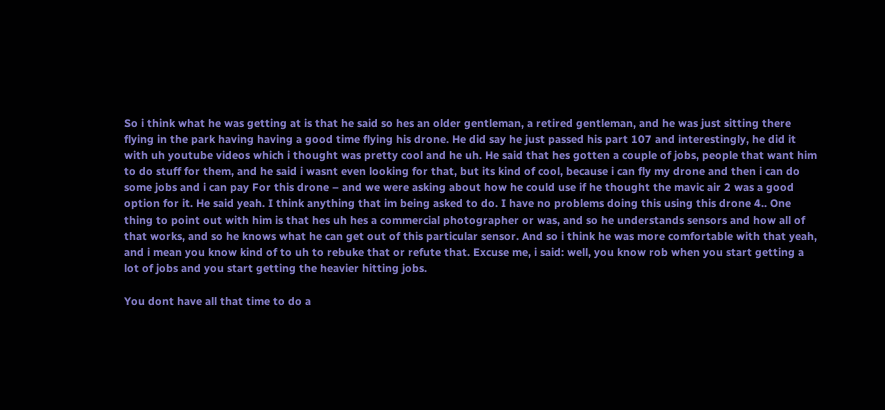So i think what he was getting at is that he said so hes an older gentleman, a retired gentleman, and he was just sitting there flying in the park having having a good time flying his drone. He did say he just passed his part 107 and interestingly, he did it with uh youtube videos which i thought was pretty cool and he uh. He said that hes gotten a couple of jobs, people that want him to do stuff for them, and he said i wasnt even looking for that, but its kind of cool, because i can fly my drone and then i can do some jobs and i can pay For this drone – and we were asking about how he could use if he thought the mavic air 2 was a good option for it. He said yeah. I think anything that im being asked to do. I have no problems doing this using this drone 4.. One thing to point out with him is that hes uh hes a commercial photographer or was, and so he understands sensors and how all of that works, and so he knows what he can get out of this particular sensor. And so i think he was more comfortable with that yeah, and i mean you know kind of to uh to rebuke that or refute that. Excuse me, i said: well, you know rob when you start getting a lot of jobs and you start getting the heavier hitting jobs.

You dont have all that time to do a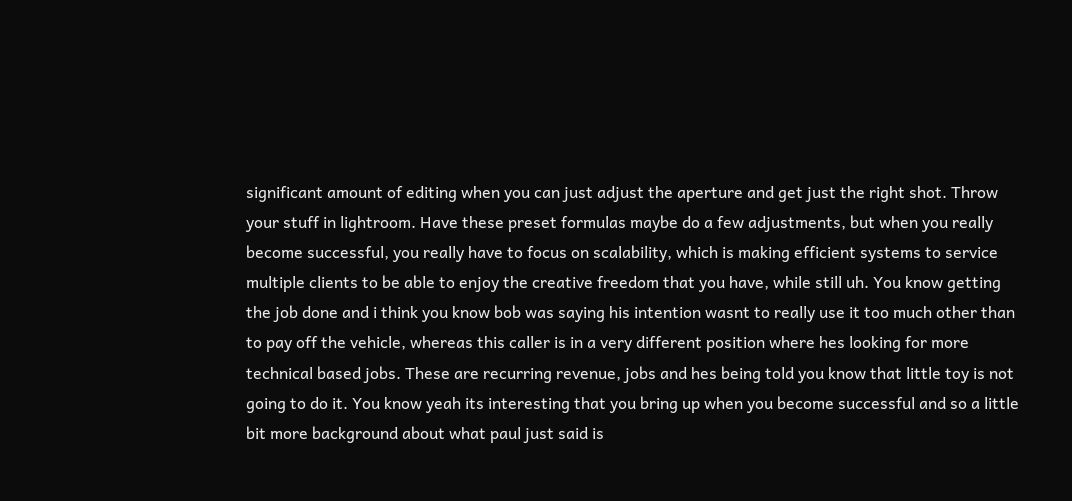significant amount of editing when you can just adjust the aperture and get just the right shot. Throw your stuff in lightroom. Have these preset formulas maybe do a few adjustments, but when you really become successful, you really have to focus on scalability, which is making efficient systems to service multiple clients to be able to enjoy the creative freedom that you have, while still uh. You know getting the job done and i think you know bob was saying his intention wasnt to really use it too much other than to pay off the vehicle, whereas this caller is in a very different position where hes looking for more technical based jobs. These are recurring revenue, jobs and hes being told you know that little toy is not going to do it. You know yeah its interesting that you bring up when you become successful and so a little bit more background about what paul just said is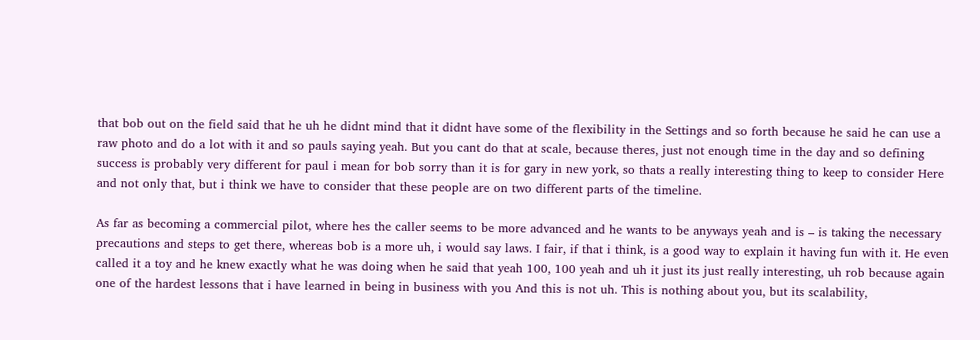that bob out on the field said that he uh he didnt mind that it didnt have some of the flexibility in the Settings and so forth because he said he can use a raw photo and do a lot with it and so pauls saying yeah. But you cant do that at scale, because theres, just not enough time in the day and so defining success is probably very different for paul i mean for bob sorry than it is for gary in new york, so thats a really interesting thing to keep to consider Here and not only that, but i think we have to consider that these people are on two different parts of the timeline.

As far as becoming a commercial pilot, where hes the caller seems to be more advanced and he wants to be anyways yeah and is – is taking the necessary precautions and steps to get there, whereas bob is a more uh, i would say laws. I fair, if that i think, is a good way to explain it having fun with it. He even called it a toy and he knew exactly what he was doing when he said that yeah 100, 100 yeah and uh it just its just really interesting, uh rob because again one of the hardest lessons that i have learned in being in business with you And this is not uh. This is nothing about you, but its scalability,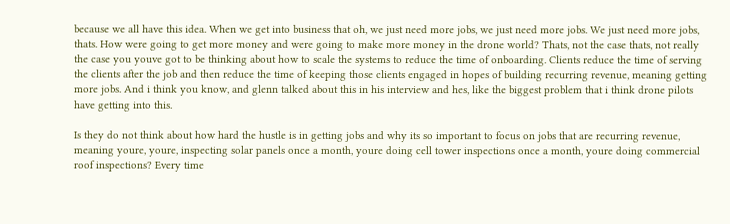because we all have this idea. When we get into business that oh, we just need more jobs, we just need more jobs. We just need more jobs, thats. How were going to get more money and were going to make more money in the drone world? Thats, not the case thats, not really the case you youve got to be thinking about how to scale the systems to reduce the time of onboarding. Clients reduce the time of serving the clients after the job and then reduce the time of keeping those clients engaged in hopes of building recurring revenue, meaning getting more jobs. And i think you know, and glenn talked about this in his interview and hes, like the biggest problem that i think drone pilots have getting into this.

Is they do not think about how hard the hustle is in getting jobs and why its so important to focus on jobs that are recurring revenue, meaning youre, youre, inspecting solar panels once a month, youre doing cell tower inspections once a month, youre doing commercial roof inspections? Every time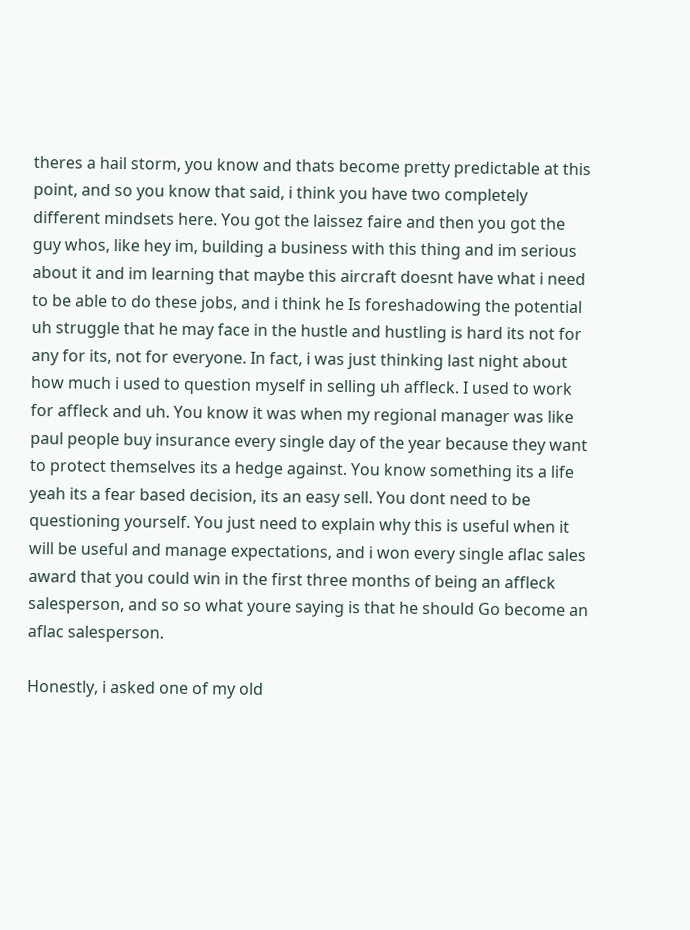theres a hail storm, you know and thats become pretty predictable at this point, and so you know that said, i think you have two completely different mindsets here. You got the laissez faire and then you got the guy whos, like hey im, building a business with this thing and im serious about it and im learning that maybe this aircraft doesnt have what i need to be able to do these jobs, and i think he Is foreshadowing the potential uh struggle that he may face in the hustle and hustling is hard its not for any for its, not for everyone. In fact, i was just thinking last night about how much i used to question myself in selling uh affleck. I used to work for affleck and uh. You know it was when my regional manager was like paul people buy insurance every single day of the year because they want to protect themselves its a hedge against. You know something its a life yeah its a fear based decision, its an easy sell. You dont need to be questioning yourself. You just need to explain why this is useful when it will be useful and manage expectations, and i won every single aflac sales award that you could win in the first three months of being an affleck salesperson, and so so what youre saying is that he should Go become an aflac salesperson.

Honestly, i asked one of my old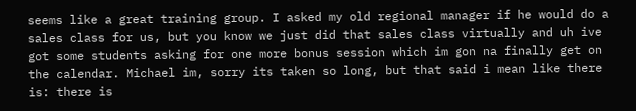seems like a great training group. I asked my old regional manager if he would do a sales class for us, but you know we just did that sales class virtually and uh ive got some students asking for one more bonus session which im gon na finally get on the calendar. Michael im, sorry its taken so long, but that said i mean like there is: there is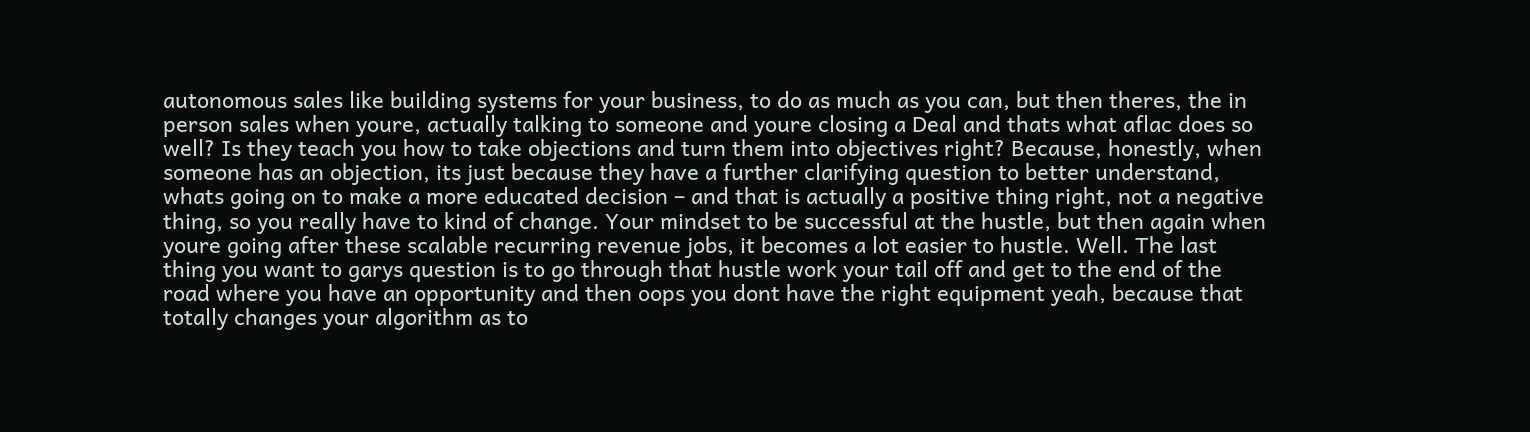autonomous sales like building systems for your business, to do as much as you can, but then theres, the in person sales when youre, actually talking to someone and youre closing a Deal and thats what aflac does so well? Is they teach you how to take objections and turn them into objectives right? Because, honestly, when someone has an objection, its just because they have a further clarifying question to better understand, whats going on to make a more educated decision – and that is actually a positive thing right, not a negative thing, so you really have to kind of change. Your mindset to be successful at the hustle, but then again when youre going after these scalable recurring revenue jobs, it becomes a lot easier to hustle. Well. The last thing you want to garys question is to go through that hustle work your tail off and get to the end of the road where you have an opportunity and then oops you dont have the right equipment yeah, because that totally changes your algorithm as to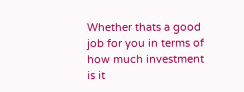Whether thats a good job for you in terms of how much investment is it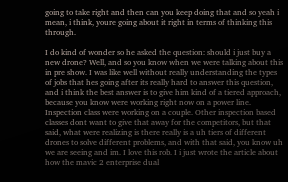going to take right and then can you keep doing that and so yeah i mean, i think, youre going about it right in terms of thinking this through.

I do kind of wonder so he asked the question: should i just buy a new drone? Well, and so you know when we were talking about this in pre show. I was like well without really understanding the types of jobs that hes going after its really hard to answer this question, and i think the best answer is to give him kind of a tiered approach, because you know were working right now on a power line. Inspection class were working on a couple. Other inspection based classes dont want to give that away for the competitors, but that said, what were realizing is there really is a uh tiers of different drones to solve different problems, and with that said, you know uh we are seeing and im. I love this rob. I i just wrote the article about how the mavic 2 enterprise dual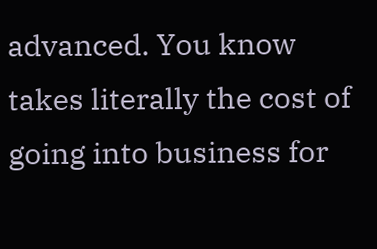advanced. You know takes literally the cost of going into business for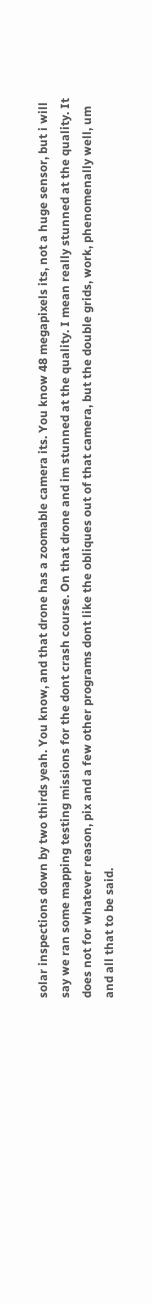solar inspections down by two thirds yeah. You know, and that drone has a zoomable camera its. You know 48 megapixels its, not a huge sensor, but i will say we ran some mapping testing missions for the dont crash course. On that drone and im stunned at the quality. I mean really stunned at the quality. It does not for whatever reason, pix and a few other programs dont like the obliques out of that camera, but the double grids, work, phenomenally well, um and all that to be said.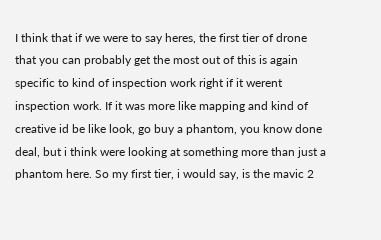I think that if we were to say heres, the first tier of drone that you can probably get the most out of this is again specific to kind of inspection work right if it werent inspection work. If it was more like mapping and kind of creative id be like look, go buy a phantom, you know done deal, but i think were looking at something more than just a phantom here. So my first tier, i would say, is the mavic 2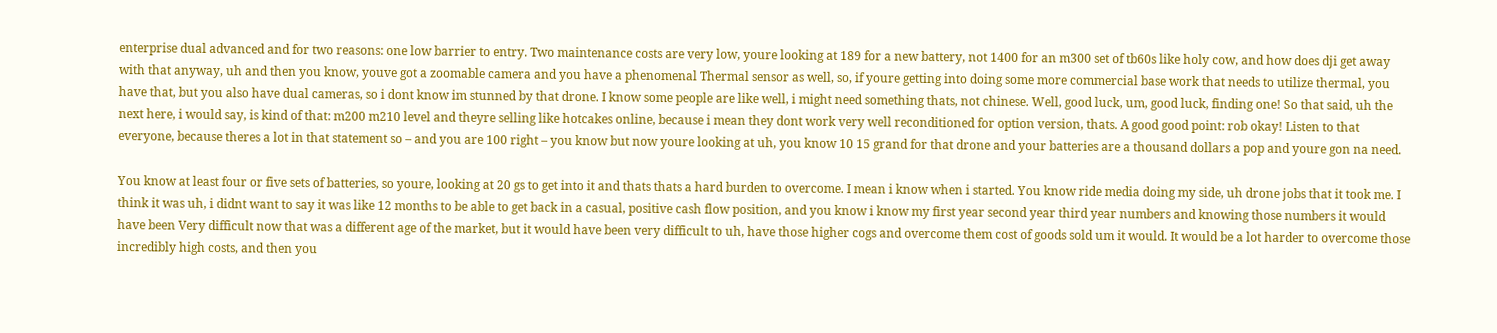enterprise dual advanced and for two reasons: one low barrier to entry. Two maintenance costs are very low, youre looking at 189 for a new battery, not 1400 for an m300 set of tb60s like holy cow, and how does dji get away with that anyway, uh and then you know, youve got a zoomable camera and you have a phenomenal Thermal sensor as well, so, if youre getting into doing some more commercial base work that needs to utilize thermal, you have that, but you also have dual cameras, so i dont know im stunned by that drone. I know some people are like well, i might need something thats, not chinese. Well, good luck, um, good luck, finding one! So that said, uh the next here, i would say, is kind of that: m200 m210 level and theyre selling like hotcakes online, because i mean they dont work very well reconditioned for option version, thats. A good good point: rob okay! Listen to that everyone, because theres a lot in that statement so – and you are 100 right – you know but now youre looking at uh, you know 10 15 grand for that drone and your batteries are a thousand dollars a pop and youre gon na need.

You know at least four or five sets of batteries, so youre, looking at 20 gs to get into it and thats thats a hard burden to overcome. I mean i know when i started. You know ride media doing my side, uh drone jobs that it took me. I think it was uh, i didnt want to say it was like 12 months to be able to get back in a casual, positive cash flow position, and you know i know my first year second year third year numbers and knowing those numbers it would have been Very difficult now that was a different age of the market, but it would have been very difficult to uh, have those higher cogs and overcome them cost of goods sold um it would. It would be a lot harder to overcome those incredibly high costs, and then you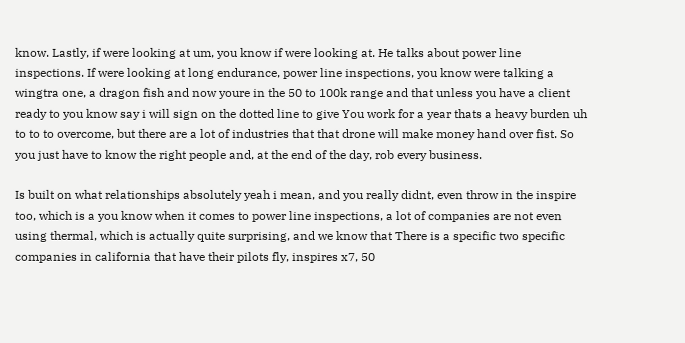know. Lastly, if were looking at um, you know if were looking at. He talks about power line inspections. If were looking at long endurance, power line inspections, you know were talking a wingtra one, a dragon fish and now youre in the 50 to 100k range and that unless you have a client ready to you know say i will sign on the dotted line to give You work for a year thats a heavy burden uh to to to overcome, but there are a lot of industries that that drone will make money hand over fist. So you just have to know the right people and, at the end of the day, rob every business.

Is built on what relationships absolutely yeah i mean, and you really didnt, even throw in the inspire too, which is a you know when it comes to power line inspections, a lot of companies are not even using thermal, which is actually quite surprising, and we know that There is a specific two specific companies in california that have their pilots fly, inspires x7, 50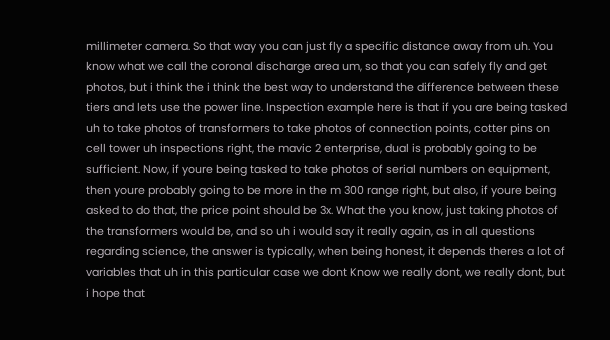millimeter camera. So that way you can just fly a specific distance away from uh. You know what we call the coronal discharge area um, so that you can safely fly and get photos, but i think the i think the best way to understand the difference between these tiers and lets use the power line. Inspection example here is that if you are being tasked uh to take photos of transformers to take photos of connection points, cotter pins on cell tower uh inspections right, the mavic 2 enterprise, dual is probably going to be sufficient. Now, if youre being tasked to take photos of serial numbers on equipment, then youre probably going to be more in the m 300 range right, but also, if youre being asked to do that, the price point should be 3x. What the you know, just taking photos of the transformers would be, and so uh i would say it really again, as in all questions regarding science, the answer is typically, when being honest, it depends theres a lot of variables that uh in this particular case we dont Know we really dont, we really dont, but i hope that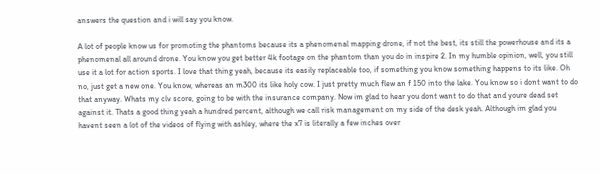answers the question and i will say you know.

A lot of people know us for promoting the phantoms because its a phenomenal mapping drone, if not the best, its still the powerhouse and its a phenomenal all around drone. You know you get better 4k footage on the phantom than you do in inspire 2. In my humble opinion, well, you still use it a lot for action sports. I love that thing yeah, because its easily replaceable too, if something you know something happens to its like. Oh no, just get a new one. You know, whereas an m300 its like holy cow. I just pretty much flew an f 150 into the lake. You know so i dont want to do that anyway. Whats my clv score, going to be with the insurance company. Now im glad to hear you dont want to do that and youre dead set against it. Thats a good thing yeah a hundred percent, although we call risk management on my side of the desk yeah. Although im glad you havent seen a lot of the videos of flying with ashley, where the x7 is literally a few inches over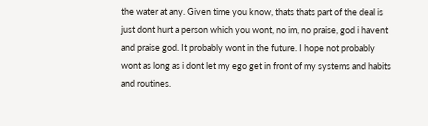the water at any. Given time you know, thats thats part of the deal is just dont hurt a person which you wont, no im, no praise, god i havent and praise god. It probably wont in the future. I hope not probably wont as long as i dont let my ego get in front of my systems and habits and routines.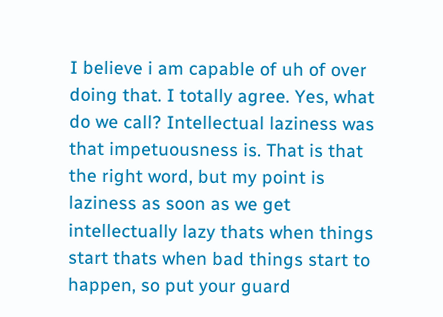I believe i am capable of uh of over doing that. I totally agree. Yes, what do we call? Intellectual laziness was that impetuousness is. That is that the right word, but my point is laziness as soon as we get intellectually lazy thats when things start thats when bad things start to happen, so put your guard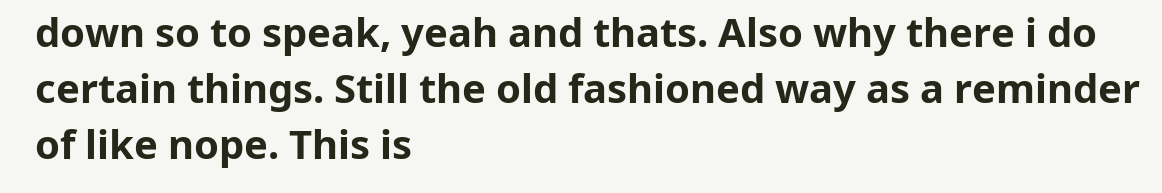down so to speak, yeah and thats. Also why there i do certain things. Still the old fashioned way as a reminder of like nope. This is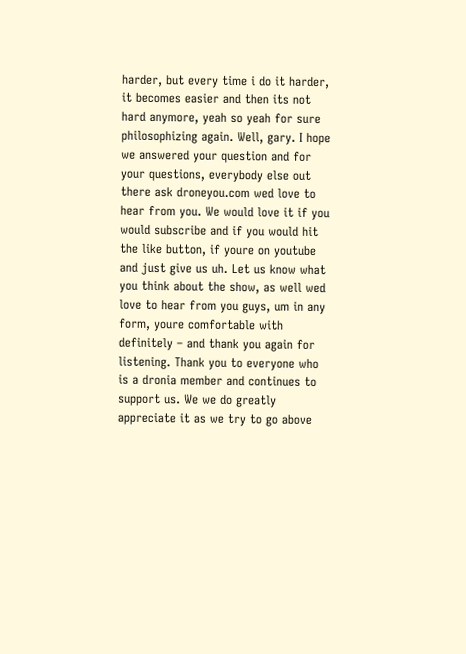harder, but every time i do it harder, it becomes easier and then its not hard anymore, yeah so yeah for sure philosophizing again. Well, gary. I hope we answered your question and for your questions, everybody else out there ask droneyou.com wed love to hear from you. We would love it if you would subscribe and if you would hit the like button, if youre on youtube and just give us uh. Let us know what you think about the show, as well wed love to hear from you guys, um in any form, youre comfortable with definitely – and thank you again for listening. Thank you to everyone who is a dronia member and continues to support us. We we do greatly appreciate it as we try to go above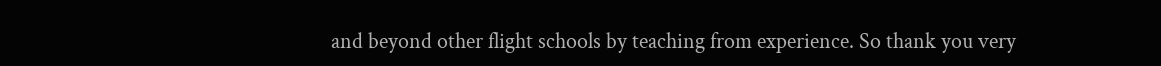and beyond other flight schools by teaching from experience. So thank you very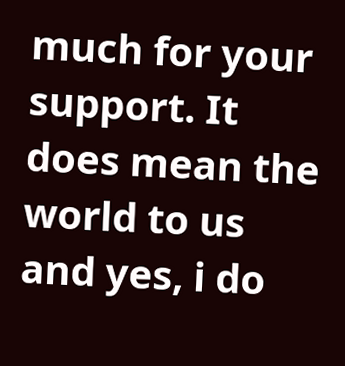much for your support. It does mean the world to us and yes, i do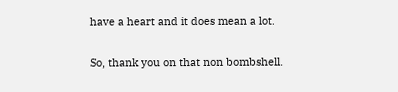have a heart and it does mean a lot.

So, thank you on that non bombshell.